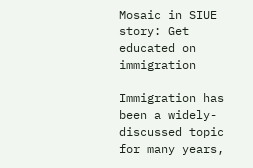Mosaic in SIUE story: Get educated on immigration

Immigration has been a widely-discussed topic for many years,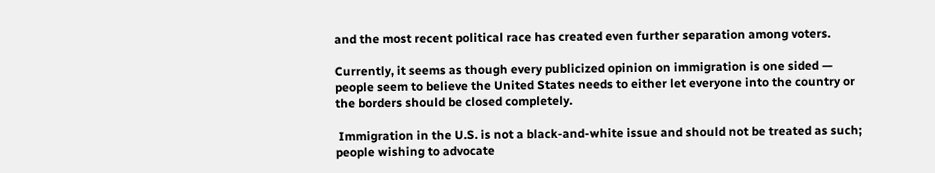and the most recent political race has created even further separation among voters.

Currently, it seems as though every publicized opinion on immigration is one sided — people seem to believe the United States needs to either let everyone into the country or the borders should be closed completely.

 Immigration in the U.S. is not a black-and-white issue and should not be treated as such; people wishing to advocate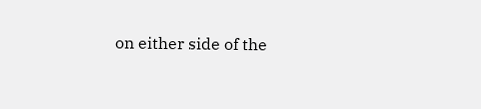on either side of the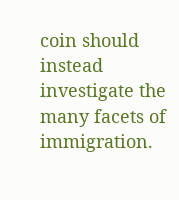coin should instead investigate the many facets of immigration.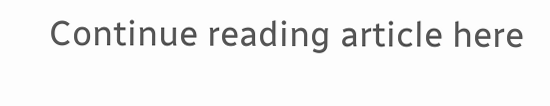Continue reading article here